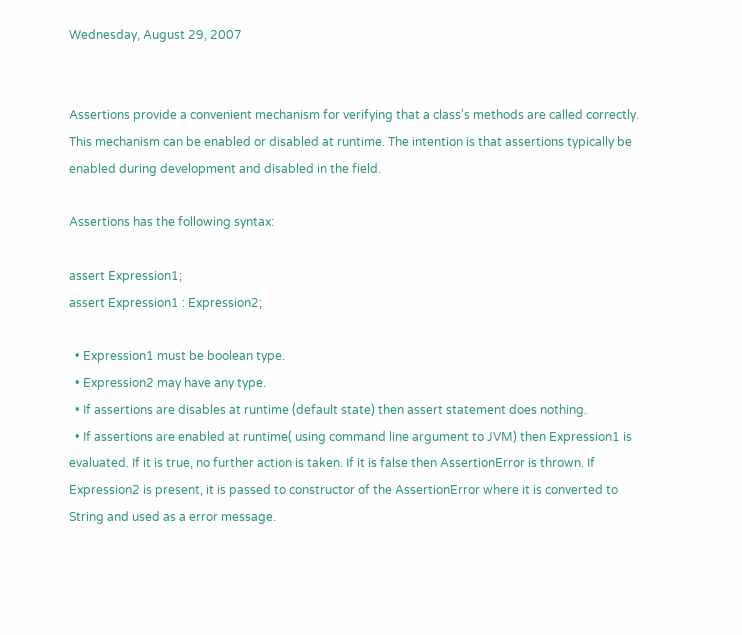Wednesday, August 29, 2007


Assertions provide a convenient mechanism for verifying that a class's methods are called correctly. This mechanism can be enabled or disabled at runtime. The intention is that assertions typically be enabled during development and disabled in the field.

Assertions has the following syntax:

assert Expression1;
assert Expression1 : Expression2;

  • Expression1 must be boolean type.
  • Expression2 may have any type.
  • If assertions are disables at runtime (default state) then assert statement does nothing.
  • If assertions are enabled at runtime( using command line argument to JVM) then Expression1 is evaluated. If it is true, no further action is taken. If it is false then AssertionError is thrown. If Expression2 is present, it is passed to constructor of the AssertionError where it is converted to String and used as a error message.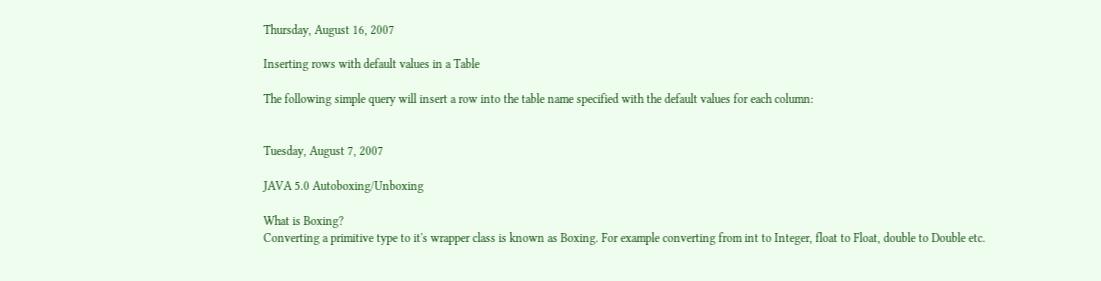Thursday, August 16, 2007

Inserting rows with default values in a Table

The following simple query will insert a row into the table name specified with the default values for each column:


Tuesday, August 7, 2007

JAVA 5.0 Autoboxing/Unboxing

What is Boxing?
Converting a primitive type to it's wrapper class is known as Boxing. For example converting from int to Integer, float to Float, double to Double etc.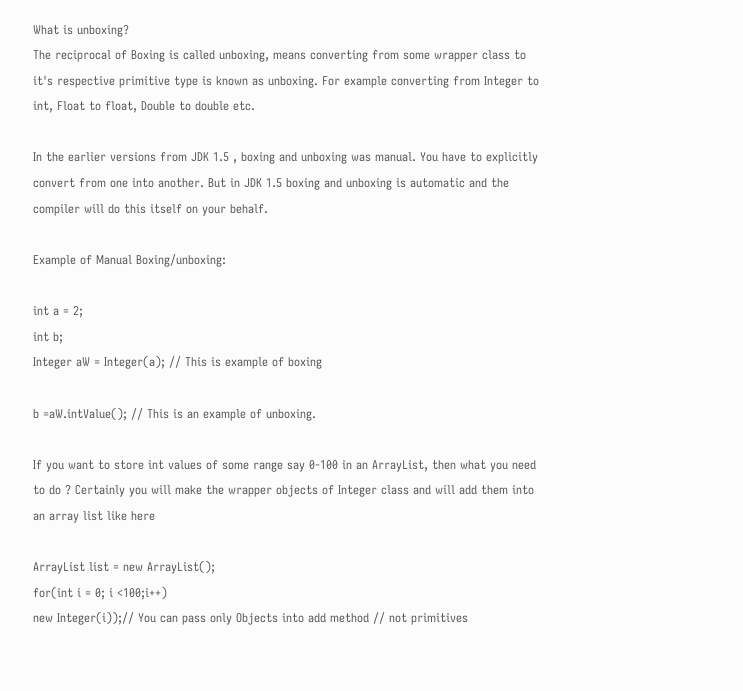What is unboxing?
The reciprocal of Boxing is called unboxing, means converting from some wrapper class to it's respective primitive type is known as unboxing. For example converting from Integer to int, Float to float, Double to double etc.

In the earlier versions from JDK 1.5 , boxing and unboxing was manual. You have to explicitly convert from one into another. But in JDK 1.5 boxing and unboxing is automatic and the compiler will do this itself on your behalf.

Example of Manual Boxing/unboxing:

int a = 2;
int b;
Integer aW = Integer(a); // This is example of boxing

b =aW.intValue(); // This is an example of unboxing.

If you want to store int values of some range say 0-100 in an ArrayList, then what you need to do ? Certainly you will make the wrapper objects of Integer class and will add them into an array list like here

ArrayList list = new ArrayList();
for(int i = 0; i <100;i++)
new Integer(i));// You can pass only Objects into add method // not primitives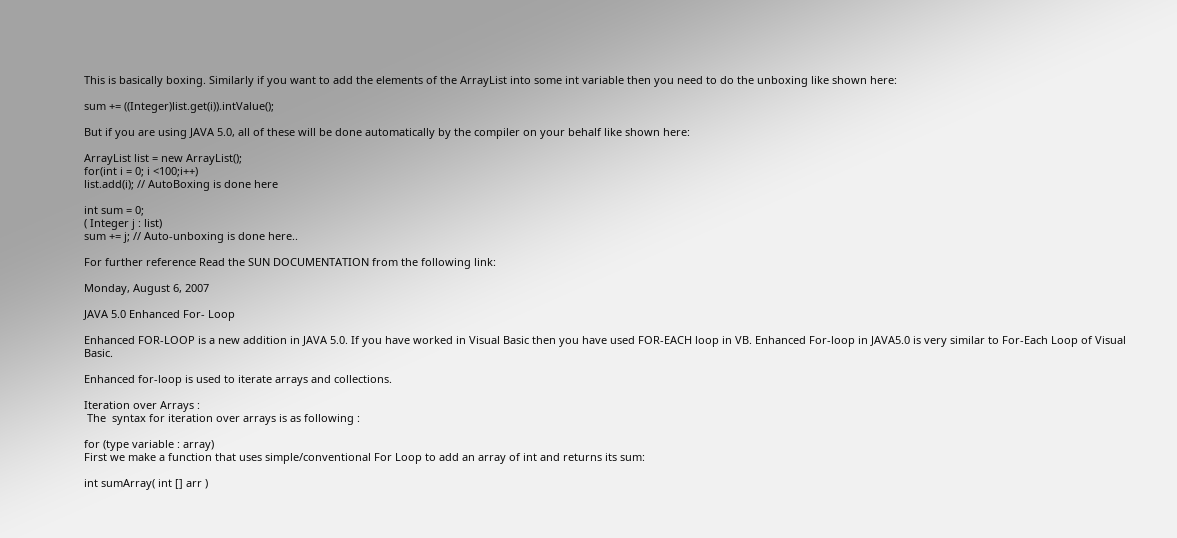This is basically boxing. Similarly if you want to add the elements of the ArrayList into some int variable then you need to do the unboxing like shown here:

sum += ((Integer)list.get(i)).intValue();

But if you are using JAVA 5.0, all of these will be done automatically by the compiler on your behalf like shown here:

ArrayList list = new ArrayList();
for(int i = 0; i <100;i++)
list.add(i); // AutoBoxing is done here

int sum = 0;
( Integer j : list)
sum += j; // Auto-unboxing is done here..

For further reference Read the SUN DOCUMENTATION from the following link:

Monday, August 6, 2007

JAVA 5.0 Enhanced For- Loop

Enhanced FOR-LOOP is a new addition in JAVA 5.0. If you have worked in Visual Basic then you have used FOR-EACH loop in VB. Enhanced For-loop in JAVA5.0 is very similar to For-Each Loop of Visual Basic.

Enhanced for-loop is used to iterate arrays and collections.

Iteration over Arrays :
 The  syntax for iteration over arrays is as following :

for (type variable : array)
First we make a function that uses simple/conventional For Loop to add an array of int and returns its sum:

int sumArray( int [] arr )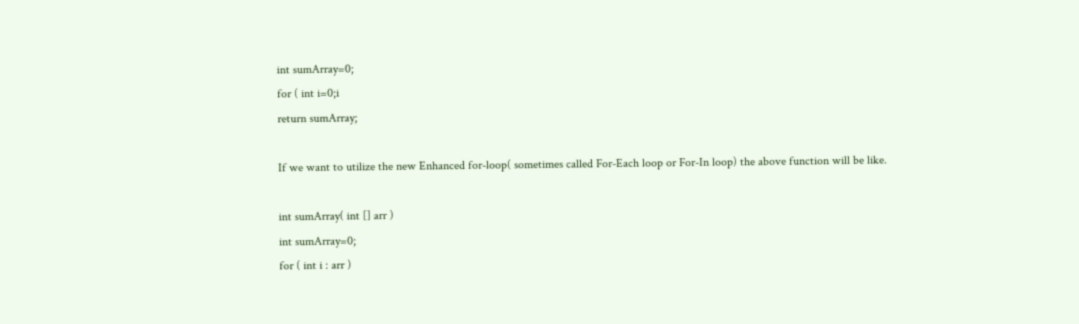int sumArray=0;
for ( int i=0;i
return sumArray;

If we want to utilize the new Enhanced for-loop( sometimes called For-Each loop or For-In loop) the above function will be like.

int sumArray( int [] arr )
int sumArray=0;
for ( int i : arr )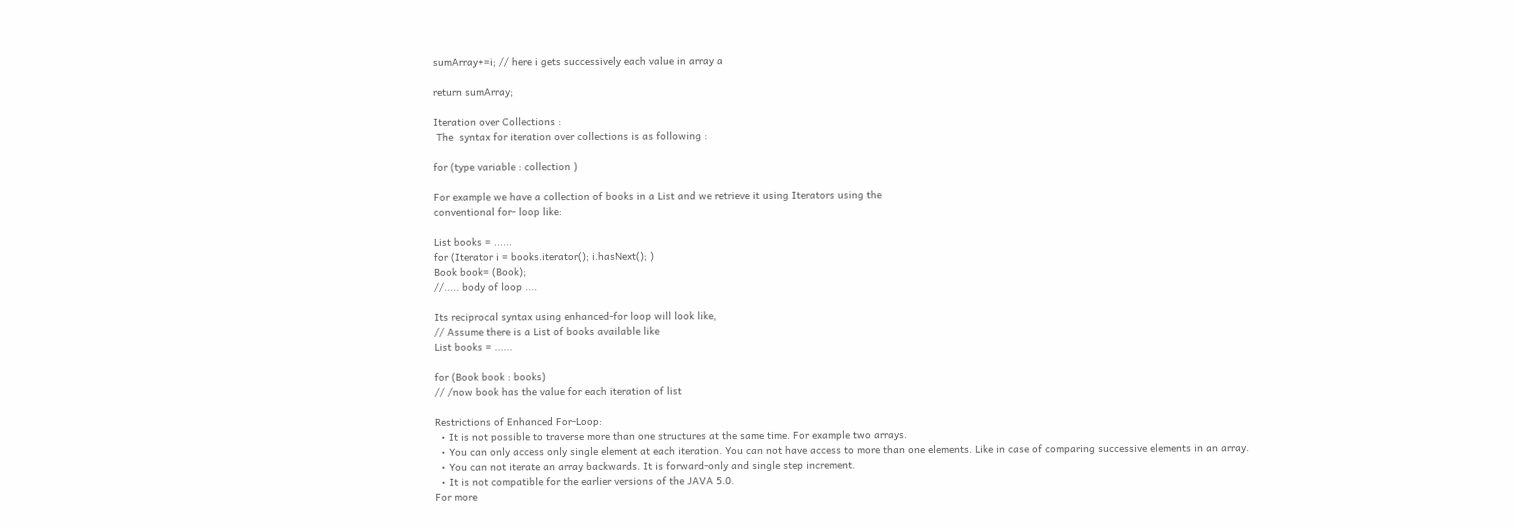sumArray+=i; // here i gets successively each value in array a

return sumArray;

Iteration over Collections :
 The  syntax for iteration over collections is as following :

for (type variable : collection )

For example we have a collection of books in a List and we retrieve it using Iterators using the
conventional for- loop like:

List books = ......
for (Iterator i = books.iterator(); i.hasNext(); )
Book book= (Book);
//..... body of loop ....

Its reciprocal syntax using enhanced-for loop will look like,
// Assume there is a List of books available like
List books = ......

for (Book book : books)
// /now book has the value for each iteration of list

Restrictions of Enhanced For-Loop:
  • It is not possible to traverse more than one structures at the same time. For example two arrays.
  • You can only access only single element at each iteration. You can not have access to more than one elements. Like in case of comparing successive elements in an array.
  • You can not iterate an array backwards. It is forward-only and single step increment.
  • It is not compatible for the earlier versions of the JAVA 5.0.
For more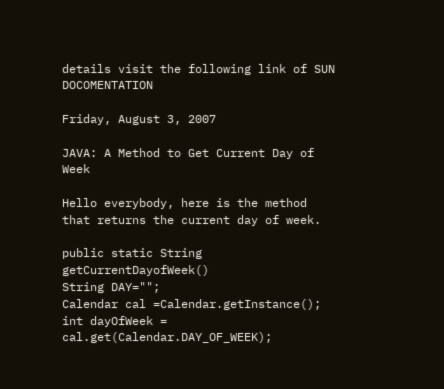details visit the following link of SUN DOCOMENTATION

Friday, August 3, 2007

JAVA: A Method to Get Current Day of Week

Hello everybody, here is the method that returns the current day of week.

public static String getCurrentDayofWeek()
String DAY="";
Calendar cal =Calendar.getInstance();
int dayOfWeek = cal.get(Calendar.DAY_OF_WEEK);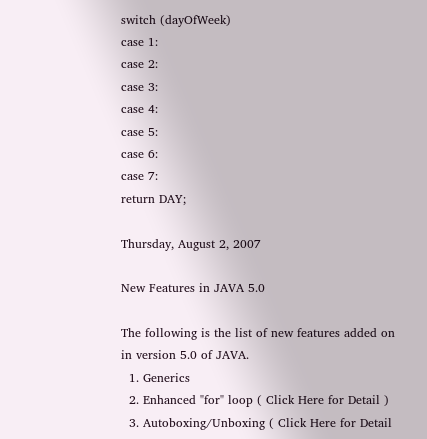switch (dayOfWeek)
case 1:
case 2:
case 3:
case 4:
case 5:
case 6:
case 7:
return DAY;

Thursday, August 2, 2007

New Features in JAVA 5.0

The following is the list of new features added on in version 5.0 of JAVA.
  1. Generics
  2. Enhanced "for" loop ( Click Here for Detail )
  3. Autoboxing/Unboxing ( Click Here for Detail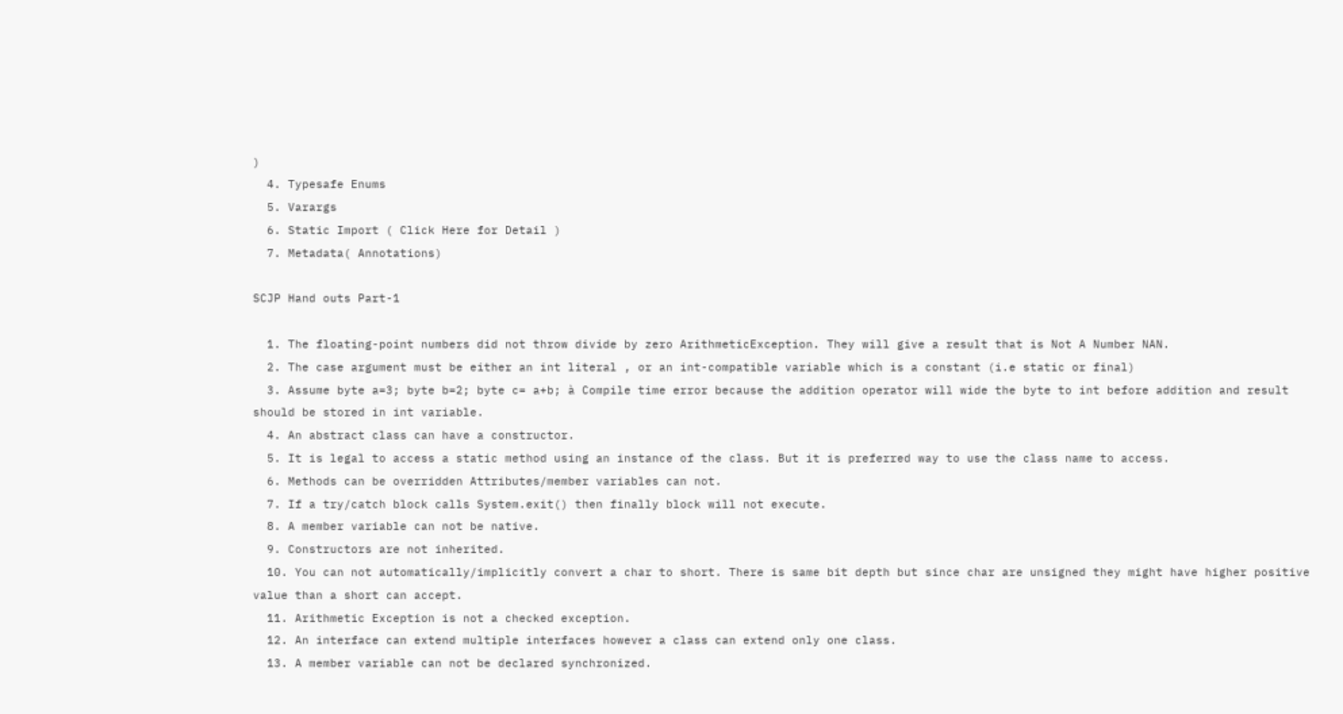)
  4. Typesafe Enums
  5. Varargs
  6. Static Import ( Click Here for Detail )
  7. Metadata( Annotations)

SCJP Hand outs Part-1

  1. The floating-point numbers did not throw divide by zero ArithmeticException. They will give a result that is Not A Number NAN.
  2. The case argument must be either an int literal , or an int-compatible variable which is a constant (i.e static or final)
  3. Assume byte a=3; byte b=2; byte c= a+b; à Compile time error because the addition operator will wide the byte to int before addition and result should be stored in int variable.
  4. An abstract class can have a constructor.
  5. It is legal to access a static method using an instance of the class. But it is preferred way to use the class name to access.
  6. Methods can be overridden Attributes/member variables can not.
  7. If a try/catch block calls System.exit() then finally block will not execute.
  8. A member variable can not be native.
  9. Constructors are not inherited.
  10. You can not automatically/implicitly convert a char to short. There is same bit depth but since char are unsigned they might have higher positive value than a short can accept.
  11. Arithmetic Exception is not a checked exception.
  12. An interface can extend multiple interfaces however a class can extend only one class.
  13. A member variable can not be declared synchronized.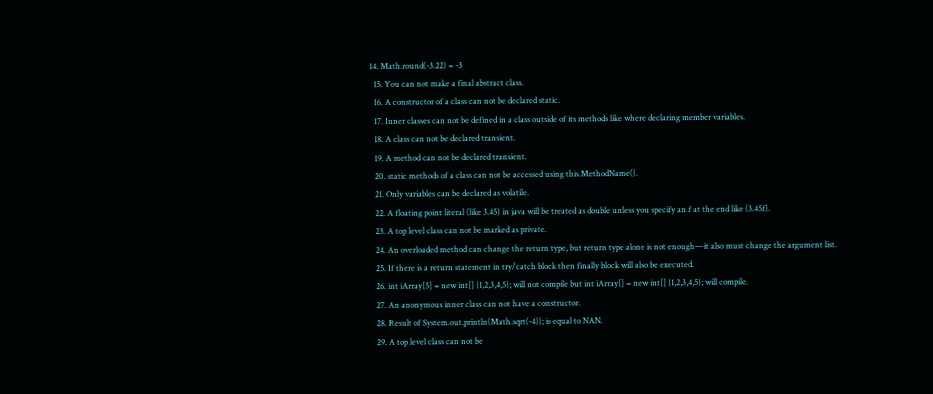14. Math.round(-3.22) = -3
  15. You can not make a final abstract class.
  16. A constructor of a class can not be declared static.
  17. Inner classes can not be defined in a class outside of its methods like where declaring member variables.
  18. A class can not be declared transient.
  19. A method can not be declared transient.
  20. static methods of a class can not be accessed using this.MethodName().
  21. Only variables can be declared as volatile.
  22. A floating point literal (like 3.45) in java will be treated as double unless you specify an f at the end like (3.45f).
  23. A top level class can not be marked as private.
  24. An overloaded method can change the return type, but return type alone is not enough—it also must change the argument list.
  25. If there is a return statement in try/catch block then finally block will also be executed.
  26. int iArray[5] = new int[] {1,2,3,4,5}; will not compile but int iArray[] = new int[] {1,2,3,4,5}; will compile.
  27. An anonymous inner class can not have a constructor.
  28. Result of System.out.println(Math.sqrt(-4)); is equal to NAN.
  29. A top level class can not be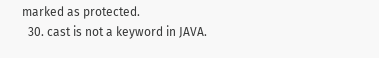marked as protected.
  30. cast is not a keyword in JAVA.